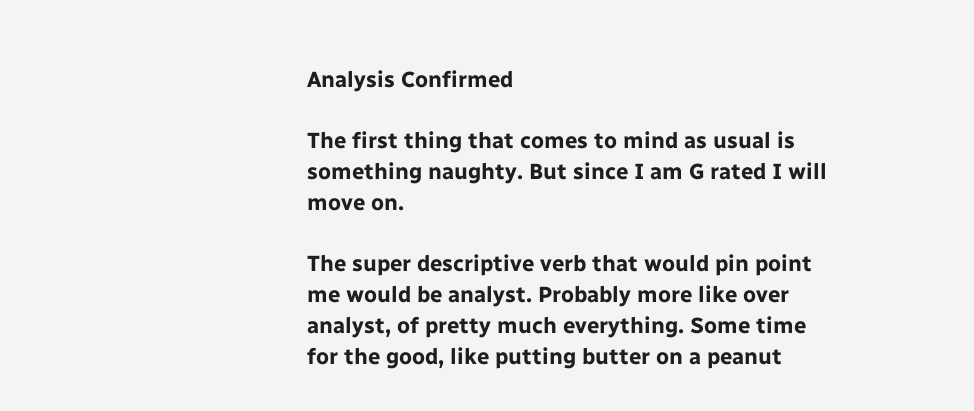Analysis Confirmed

The first thing that comes to mind as usual is something naughty. But since I am G rated I will move on.

The super descriptive verb that would pin point me would be analyst. Probably more like over analyst, of pretty much everything. Some time for the good, like putting butter on a peanut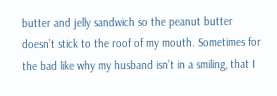butter and jelly sandwich so the peanut butter doesn’t stick to the roof of my mouth. Sometimes for the bad like why my husband isn’t in a smiling, that I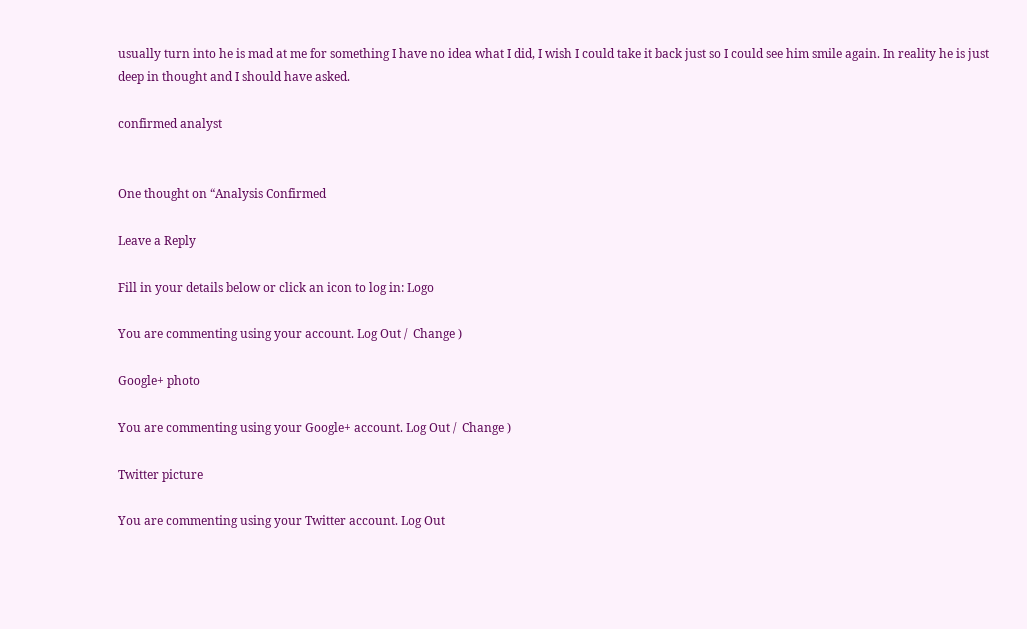usually turn into he is mad at me for something I have no idea what I did, I wish I could take it back just so I could see him smile again. In reality he is just deep in thought and I should have asked.

confirmed analyst


One thought on “Analysis Confirmed

Leave a Reply

Fill in your details below or click an icon to log in: Logo

You are commenting using your account. Log Out /  Change )

Google+ photo

You are commenting using your Google+ account. Log Out /  Change )

Twitter picture

You are commenting using your Twitter account. Log Out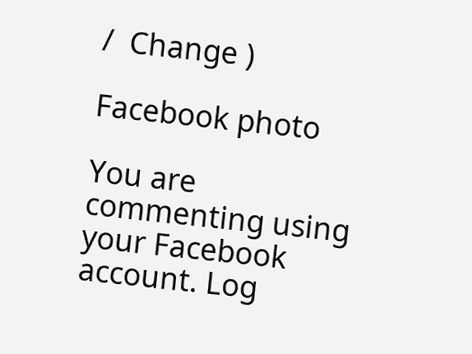/  Change )

Facebook photo

You are commenting using your Facebook account. Log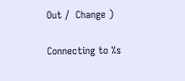Out /  Change )

Connecting to %s